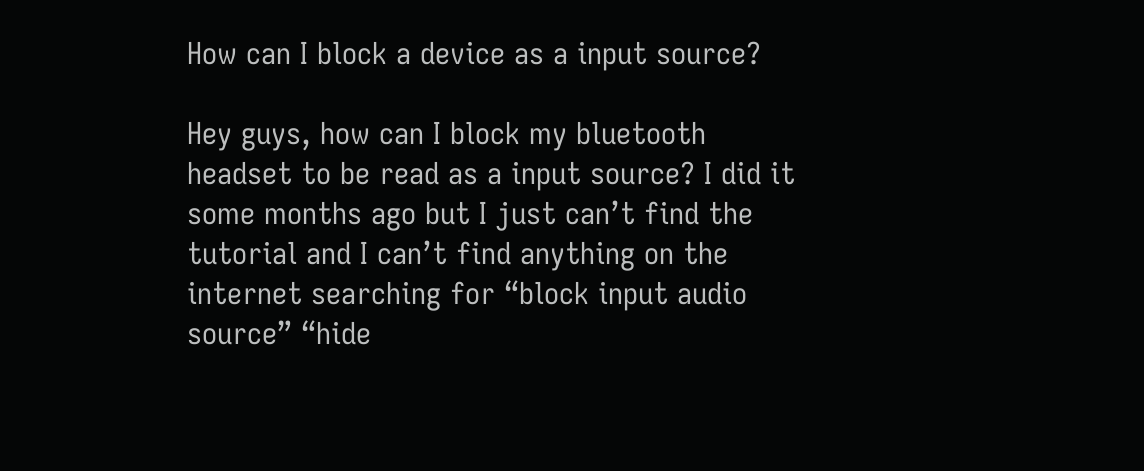How can I block a device as a input source?

Hey guys, how can I block my bluetooth headset to be read as a input source? I did it some months ago but I just can’t find the tutorial and I can’t find anything on the internet searching for “block input audio source” “hide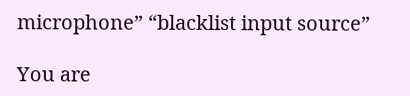microphone” “blacklist input source”

You are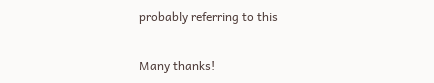probably referring to this

Many thanks!